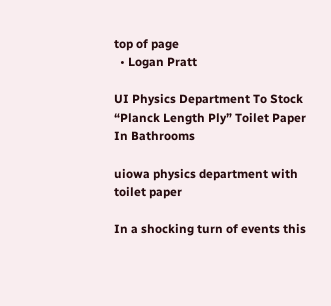top of page
  • Logan Pratt

UI Physics Department To Stock “Planck Length Ply” Toilet Paper In Bathrooms

uiowa physics department with toilet paper

In a shocking turn of events this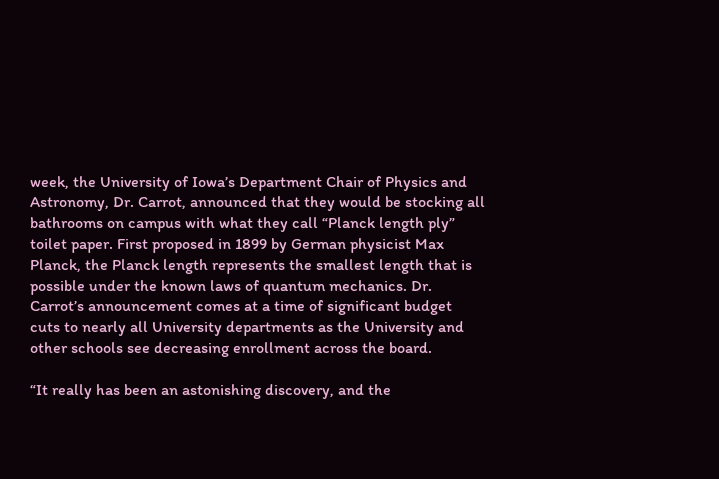week, the University of Iowa’s Department Chair of Physics and Astronomy, Dr. Carrot, announced that they would be stocking all bathrooms on campus with what they call “Planck length ply” toilet paper. First proposed in 1899 by German physicist Max Planck, the Planck length represents the smallest length that is possible under the known laws of quantum mechanics. Dr. Carrot’s announcement comes at a time of significant budget cuts to nearly all University departments as the University and other schools see decreasing enrollment across the board.

“It really has been an astonishing discovery, and the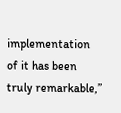implementation of it has been truly remarkable,”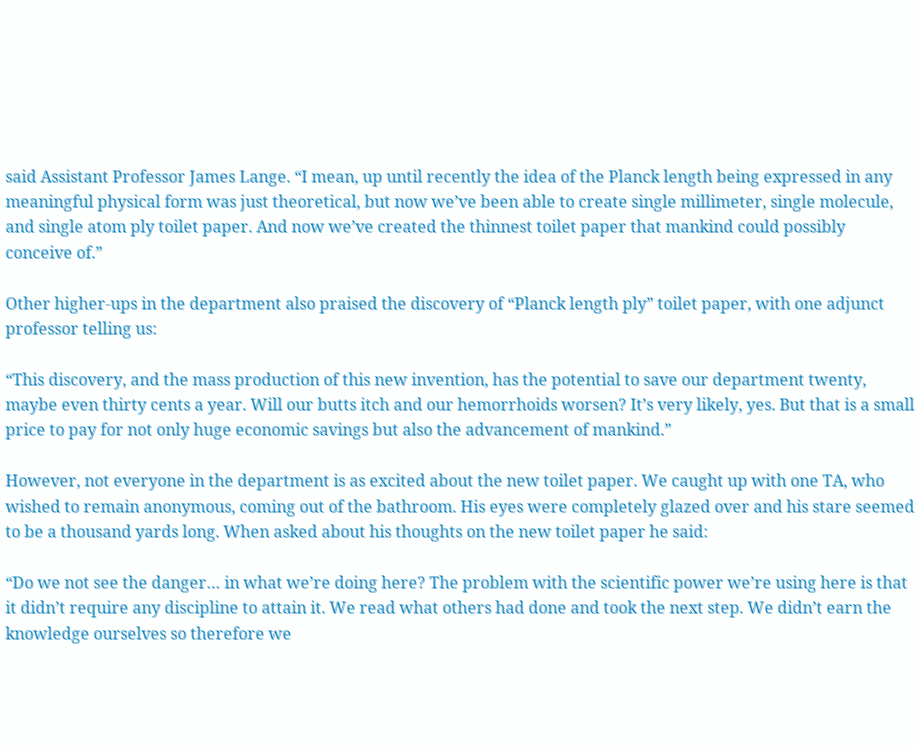said Assistant Professor James Lange. “I mean, up until recently the idea of the Planck length being expressed in any meaningful physical form was just theoretical, but now we’ve been able to create single millimeter, single molecule, and single atom ply toilet paper. And now we’ve created the thinnest toilet paper that mankind could possibly conceive of.”

Other higher-ups in the department also praised the discovery of “Planck length ply” toilet paper, with one adjunct professor telling us:

“This discovery, and the mass production of this new invention, has the potential to save our department twenty, maybe even thirty cents a year. Will our butts itch and our hemorrhoids worsen? It’s very likely, yes. But that is a small price to pay for not only huge economic savings but also the advancement of mankind.”

However, not everyone in the department is as excited about the new toilet paper. We caught up with one TA, who wished to remain anonymous, coming out of the bathroom. His eyes were completely glazed over and his stare seemed to be a thousand yards long. When asked about his thoughts on the new toilet paper he said:

“Do we not see the danger… in what we’re doing here? The problem with the scientific power we’re using here is that it didn’t require any discipline to attain it. We read what others had done and took the next step. We didn’t earn the knowledge ourselves so therefore we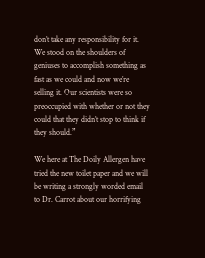don’t take any responsibility for it. We stood on the shoulders of geniuses to accomplish something as fast as we could and now we’re selling it. Our scientists were so preoccupied with whether or not they could that they didn’t stop to think if they should.”

We here at The Doily Allergen have tried the new toilet paper and we will be writing a strongly worded email to Dr. Carrot about our horrifying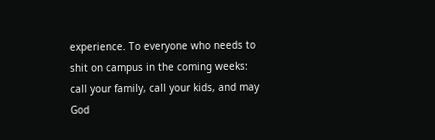experience. To everyone who needs to shit on campus in the coming weeks: call your family, call your kids, and may God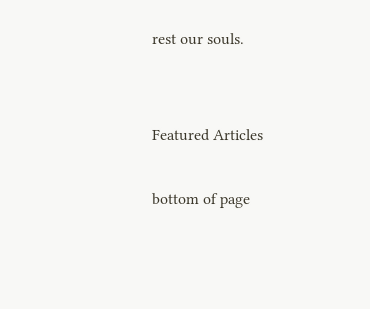rest our souls.


Featured Articles

bottom of page